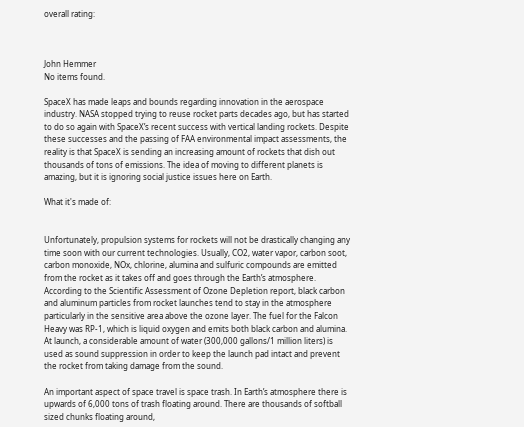overall rating:



John Hemmer
No items found.

SpaceX has made leaps and bounds regarding innovation in the aerospace industry. NASA stopped trying to reuse rocket parts decades ago, but has started to do so again with SpaceX’s recent success with vertical landing rockets. Despite these successes and the passing of FAA environmental impact assessments, the reality is that SpaceX is sending an increasing amount of rockets that dish out thousands of tons of emissions. The idea of moving to different planets is amazing, but it is ignoring social justice issues here on Earth.

What it's made of:


Unfortunately, propulsion systems for rockets will not be drastically changing any time soon with our current technologies. Usually, CO2, water vapor, carbon soot, carbon monoxide, NOx, chlorine, alumina and sulfuric compounds are emitted from the rocket as it takes off and goes through the Earth’s atmosphere. According to the Scientific Assessment of Ozone Depletion report, black carbon and aluminum particles from rocket launches tend to stay in the atmosphere particularly in the sensitive area above the ozone layer. The fuel for the Falcon Heavy was RP-1, which is liquid oxygen and emits both black carbon and alumina. At launch, a considerable amount of water (300,000 gallons/1 million liters) is used as sound suppression in order to keep the launch pad intact and prevent the rocket from taking damage from the sound.

An important aspect of space travel is space trash. In Earth’s atmosphere there is upwards of 6,000 tons of trash floating around. There are thousands of softball sized chunks floating around,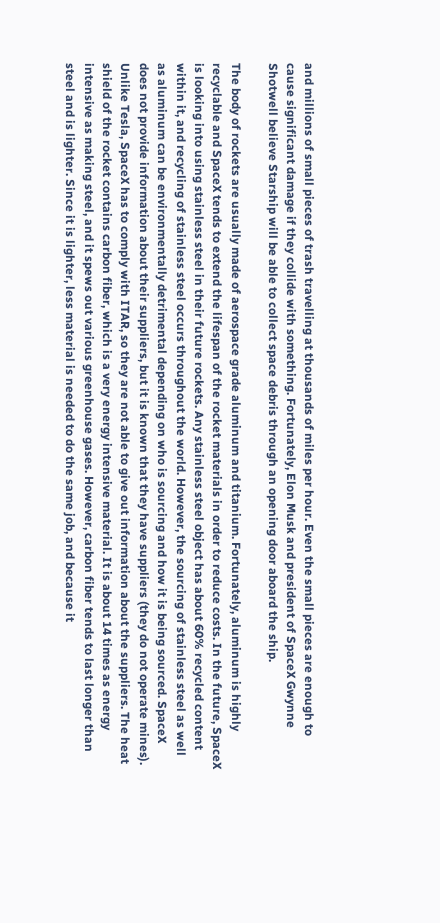and millions of small pieces of trash travelling at thousands of miles per hour. Even the small pieces are enough to cause significant damage if they collide with something. Fortunately, Elon Musk and president of SpaceX Gwynne Shotwell believe Starship will be able to collect space debris through an opening door aboard the ship.

The body of rockets are usually made of aerospace grade aluminum and titanium. Fortunately, aluminum is highly recyclable and SpaceX tends to extend the lifespan of the rocket materials in order to reduce costs. In the future, SpaceX is looking into using stainless steel in their future rockets. Any stainless steel object has about 60% recycled content within it, and recycling of stainless steel occurs throughout the world. However, the sourcing of stainless steel as well as aluminum can be environmentally detrimental depending on who is sourcing and how it is being sourced. SpaceX does not provide information about their suppliers, but it is known that they have suppliers (they do not operate mines). Unlike Tesla, SpaceX has to comply with ITAR, so they are not able to give out information about the suppliers. The heat shield of the rocket contains carbon fiber, which is a very energy intensive material. It is about 14 times as energy intensive as making steel, and it spews out various greenhouse gases. However, carbon fiber tends to last longer than steel and is lighter. Since it is lighter, less material is needed to do the same job, and because it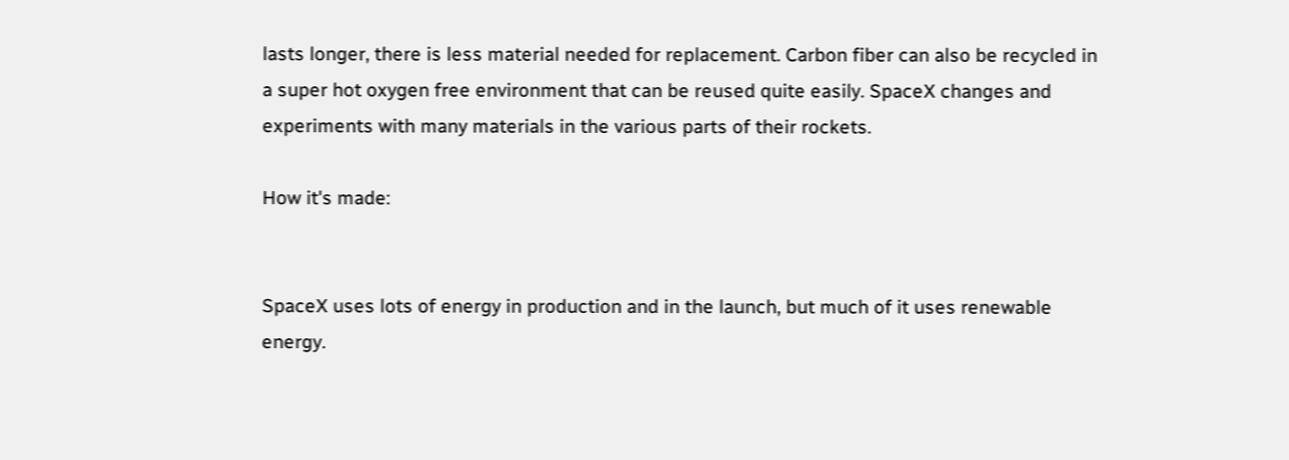lasts longer, there is less material needed for replacement. Carbon fiber can also be recycled in a super hot oxygen free environment that can be reused quite easily. SpaceX changes and experiments with many materials in the various parts of their rockets.

How it's made:


SpaceX uses lots of energy in production and in the launch, but much of it uses renewable energy.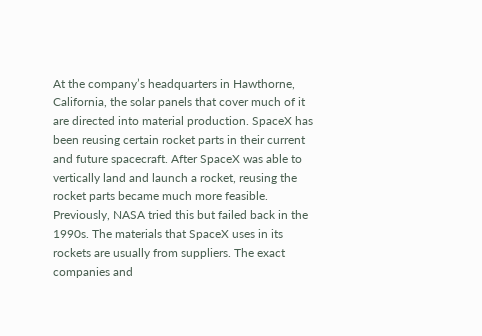At the company’s headquarters in Hawthorne, California, the solar panels that cover much of it are directed into material production. SpaceX has been reusing certain rocket parts in their current and future spacecraft. After SpaceX was able to vertically land and launch a rocket, reusing the rocket parts became much more feasible. Previously, NASA tried this but failed back in the 1990s. The materials that SpaceX uses in its rockets are usually from suppliers. The exact companies and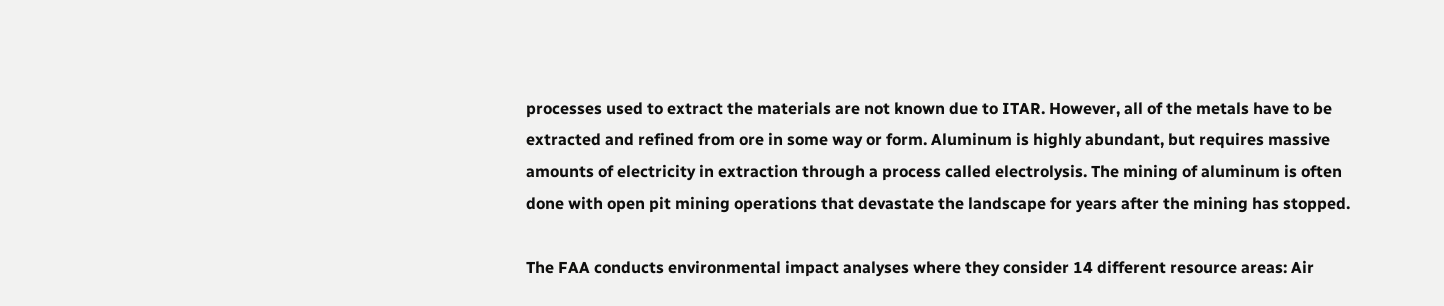processes used to extract the materials are not known due to ITAR. However, all of the metals have to be extracted and refined from ore in some way or form. Aluminum is highly abundant, but requires massive amounts of electricity in extraction through a process called electrolysis. The mining of aluminum is often done with open pit mining operations that devastate the landscape for years after the mining has stopped.

The FAA conducts environmental impact analyses where they consider 14 different resource areas: Air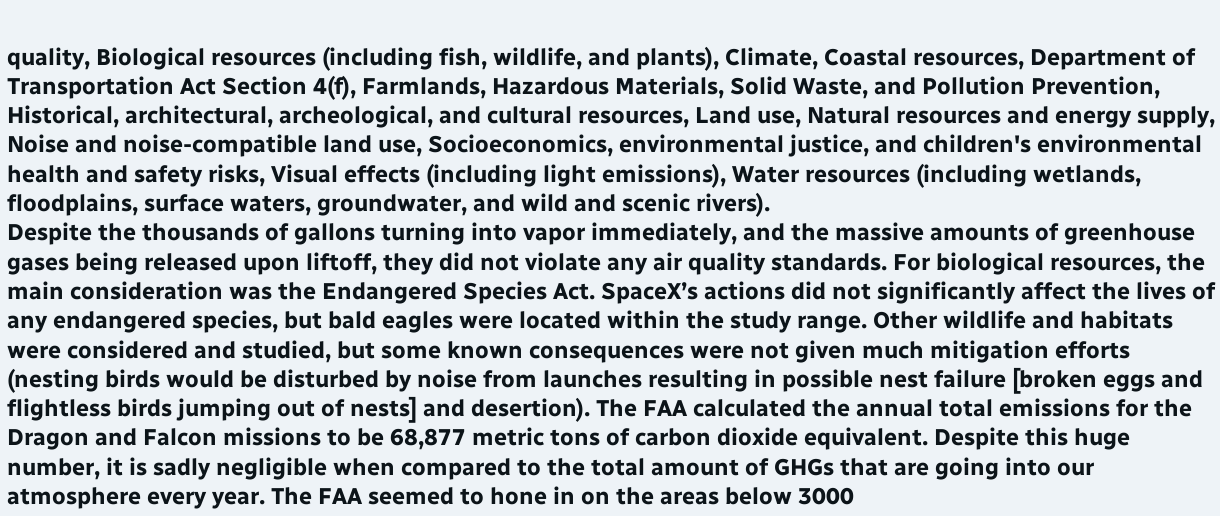quality, Biological resources (including fish, wildlife, and plants), Climate, Coastal resources, Department of Transportation Act Section 4(f), Farmlands, Hazardous Materials, Solid Waste, and Pollution Prevention, Historical, architectural, archeological, and cultural resources, Land use, Natural resources and energy supply, Noise and noise-compatible land use, Socioeconomics, environmental justice, and children's environmental health and safety risks, Visual effects (including light emissions), Water resources (including wetlands, floodplains, surface waters, groundwater, and wild and scenic rivers).
Despite the thousands of gallons turning into vapor immediately, and the massive amounts of greenhouse gases being released upon liftoff, they did not violate any air quality standards. For biological resources, the main consideration was the Endangered Species Act. SpaceX’s actions did not significantly affect the lives of any endangered species, but bald eagles were located within the study range. Other wildlife and habitats were considered and studied, but some known consequences were not given much mitigation efforts (nesting birds would be disturbed by noise from launches resulting in possible nest failure [broken eggs and flightless birds jumping out of nests] and desertion). The FAA calculated the annual total emissions for the Dragon and Falcon missions to be 68,877 metric tons of carbon dioxide equivalent. Despite this huge number, it is sadly negligible when compared to the total amount of GHGs that are going into our atmosphere every year. The FAA seemed to hone in on the areas below 3000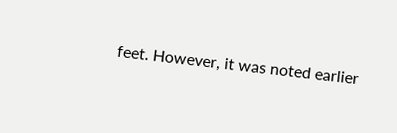feet. However, it was noted earlier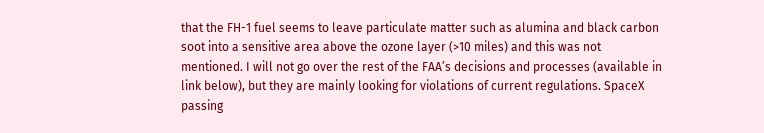that the FH-1 fuel seems to leave particulate matter such as alumina and black carbon soot into a sensitive area above the ozone layer (>10 miles) and this was not mentioned. I will not go over the rest of the FAA’s decisions and processes (available in link below), but they are mainly looking for violations of current regulations. SpaceX passing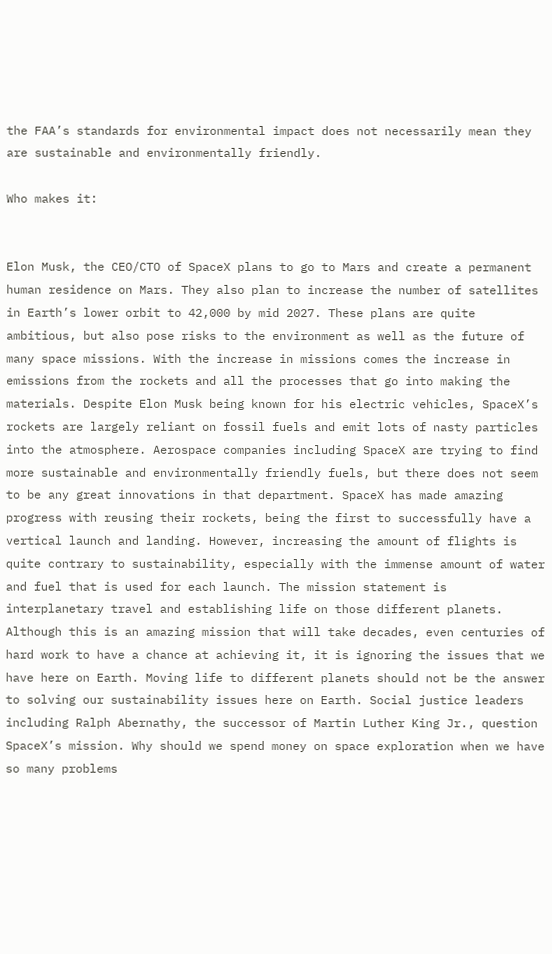the FAA’s standards for environmental impact does not necessarily mean they are sustainable and environmentally friendly.

Who makes it:


Elon Musk, the CEO/CTO of SpaceX plans to go to Mars and create a permanent human residence on Mars. They also plan to increase the number of satellites in Earth’s lower orbit to 42,000 by mid 2027. These plans are quite ambitious, but also pose risks to the environment as well as the future of many space missions. With the increase in missions comes the increase in emissions from the rockets and all the processes that go into making the materials. Despite Elon Musk being known for his electric vehicles, SpaceX’s rockets are largely reliant on fossil fuels and emit lots of nasty particles into the atmosphere. Aerospace companies including SpaceX are trying to find more sustainable and environmentally friendly fuels, but there does not seem to be any great innovations in that department. SpaceX has made amazing progress with reusing their rockets, being the first to successfully have a vertical launch and landing. However, increasing the amount of flights is quite contrary to sustainability, especially with the immense amount of water and fuel that is used for each launch. The mission statement is interplanetary travel and establishing life on those different planets. Although this is an amazing mission that will take decades, even centuries of hard work to have a chance at achieving it, it is ignoring the issues that we have here on Earth. Moving life to different planets should not be the answer to solving our sustainability issues here on Earth. Social justice leaders including Ralph Abernathy, the successor of Martin Luther King Jr., question SpaceX’s mission. Why should we spend money on space exploration when we have so many problems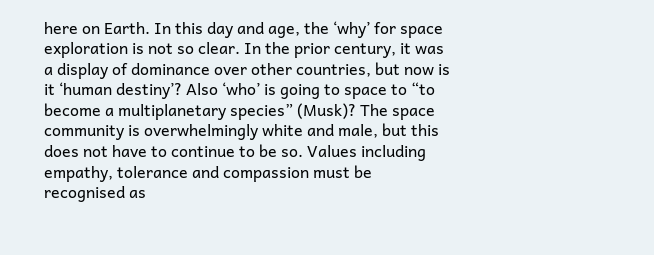here on Earth. In this day and age, the ‘why’ for space exploration is not so clear. In the prior century, it was a display of dominance over other countries, but now is it ‘human destiny’? Also ‘who’ is going to space to “to become a multiplanetary species” (Musk)? The space community is overwhelmingly white and male, but this does not have to continue to be so. Values including empathy, tolerance and compassion must be recognised as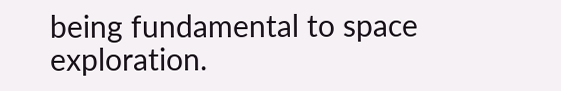being fundamental to space exploration.